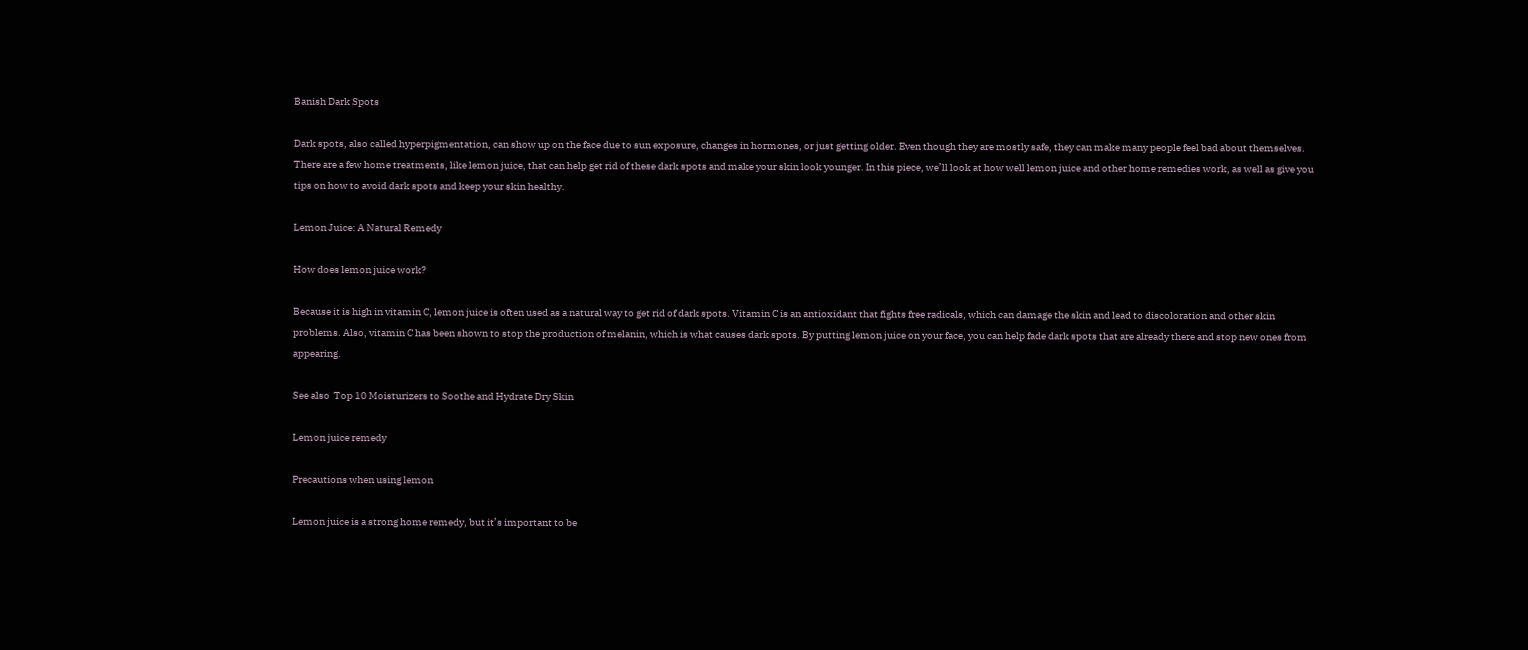Banish Dark Spots

Dark spots, also called hyperpigmentation, can show up on the face due to sun exposure, changes in hormones, or just getting older. Even though they are mostly safe, they can make many people feel bad about themselves. There are a few home treatments, like lemon juice, that can help get rid of these dark spots and make your skin look younger. In this piece, we’ll look at how well lemon juice and other home remedies work, as well as give you tips on how to avoid dark spots and keep your skin healthy.

Lemon Juice: A Natural Remedy

How does lemon juice work?

Because it is high in vitamin C, lemon juice is often used as a natural way to get rid of dark spots. Vitamin C is an antioxidant that fights free radicals, which can damage the skin and lead to discoloration and other skin problems. Also, vitamin C has been shown to stop the production of melanin, which is what causes dark spots. By putting lemon juice on your face, you can help fade dark spots that are already there and stop new ones from appearing.

See also  Top 10 Moisturizers to Soothe and Hydrate Dry Skin

Lemon juice remedy

Precautions when using lemon

Lemon juice is a strong home remedy, but it’s important to be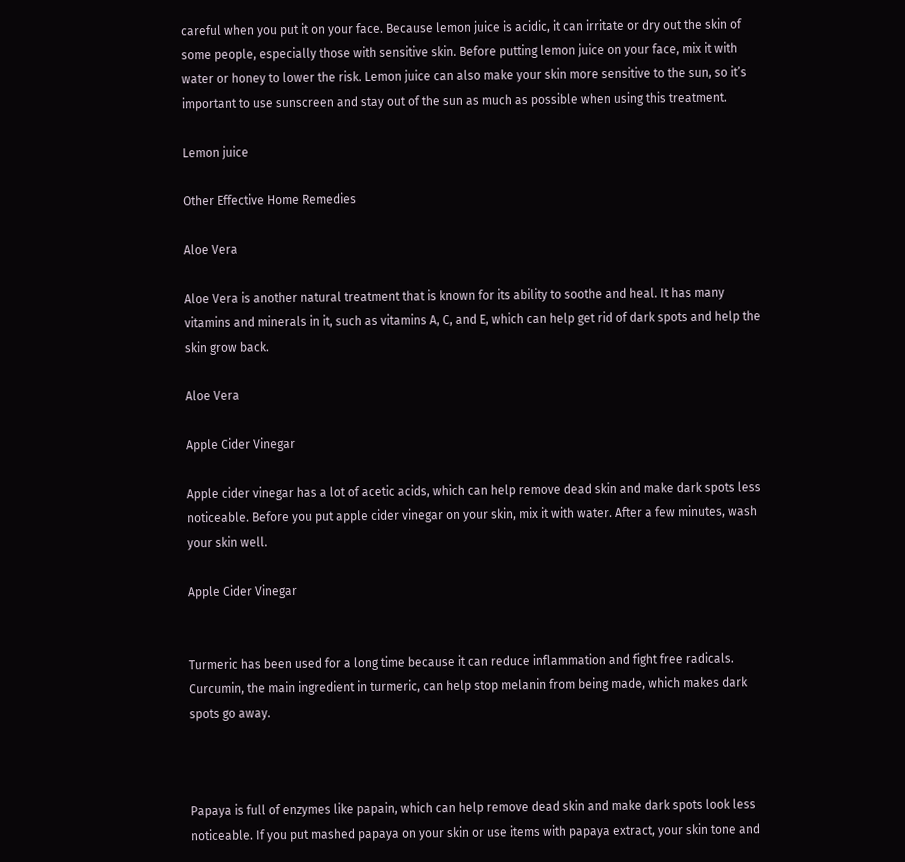careful when you put it on your face. Because lemon juice is acidic, it can irritate or dry out the skin of some people, especially those with sensitive skin. Before putting lemon juice on your face, mix it with water or honey to lower the risk. Lemon juice can also make your skin more sensitive to the sun, so it’s important to use sunscreen and stay out of the sun as much as possible when using this treatment.

Lemon juice

Other Effective Home Remedies

Aloe Vera

Aloe Vera is another natural treatment that is known for its ability to soothe and heal. It has many vitamins and minerals in it, such as vitamins A, C, and E, which can help get rid of dark spots and help the skin grow back.

Aloe Vera

Apple Cider Vinegar

Apple cider vinegar has a lot of acetic acids, which can help remove dead skin and make dark spots less noticeable. Before you put apple cider vinegar on your skin, mix it with water. After a few minutes, wash your skin well.

Apple Cider Vinegar


Turmeric has been used for a long time because it can reduce inflammation and fight free radicals. Curcumin, the main ingredient in turmeric, can help stop melanin from being made, which makes dark spots go away.



Papaya is full of enzymes like papain, which can help remove dead skin and make dark spots look less noticeable. If you put mashed papaya on your skin or use items with papaya extract, your skin tone and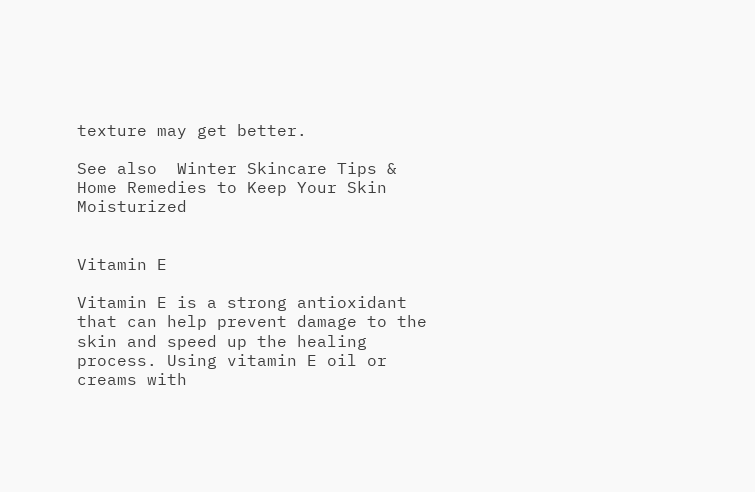texture may get better.

See also  Winter Skincare Tips & Home Remedies to Keep Your Skin Moisturized


Vitamin E

Vitamin E is a strong antioxidant that can help prevent damage to the skin and speed up the healing process. Using vitamin E oil or creams with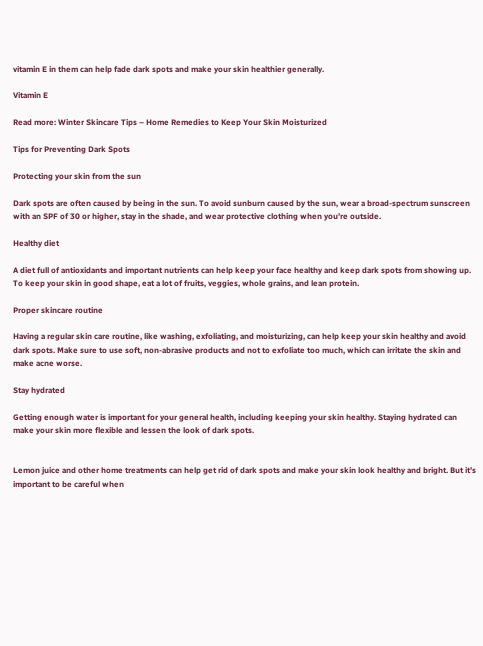vitamin E in them can help fade dark spots and make your skin healthier generally.

Vitamin E

Read more: Winter Skincare Tips – Home Remedies to Keep Your Skin Moisturized

Tips for Preventing Dark Spots

Protecting your skin from the sun

Dark spots are often caused by being in the sun. To avoid sunburn caused by the sun, wear a broad-spectrum sunscreen with an SPF of 30 or higher, stay in the shade, and wear protective clothing when you’re outside.

Healthy diet

A diet full of antioxidants and important nutrients can help keep your face healthy and keep dark spots from showing up. To keep your skin in good shape, eat a lot of fruits, veggies, whole grains, and lean protein.

Proper skincare routine

Having a regular skin care routine, like washing, exfoliating, and moisturizing, can help keep your skin healthy and avoid dark spots. Make sure to use soft, non-abrasive products and not to exfoliate too much, which can irritate the skin and make acne worse.

Stay hydrated

Getting enough water is important for your general health, including keeping your skin healthy. Staying hydrated can make your skin more flexible and lessen the look of dark spots.


Lemon juice and other home treatments can help get rid of dark spots and make your skin look healthy and bright. But it’s important to be careful when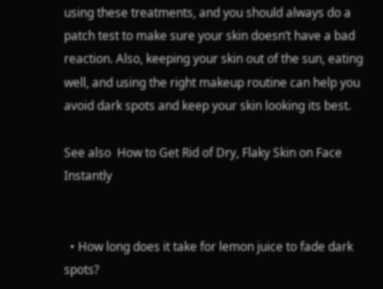using these treatments, and you should always do a patch test to make sure your skin doesn’t have a bad reaction. Also, keeping your skin out of the sun, eating well, and using the right makeup routine can help you avoid dark spots and keep your skin looking its best.

See also  How to Get Rid of Dry, Flaky Skin on Face Instantly


  • How long does it take for lemon juice to fade dark spots?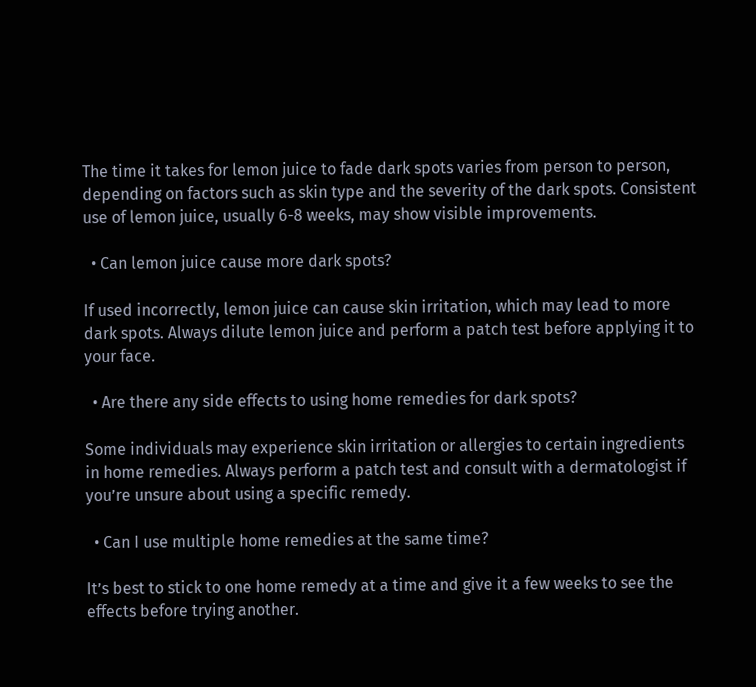The time it takes for lemon juice to fade dark spots varies from person to person, depending on factors such as skin type and the severity of the dark spots. Consistent use of lemon juice, usually 6-8 weeks, may show visible improvements.

  • Can lemon juice cause more dark spots?

If used incorrectly, lemon juice can cause skin irritation, which may lead to more dark spots. Always dilute lemon juice and perform a patch test before applying it to your face.

  • Are there any side effects to using home remedies for dark spots?

Some individuals may experience skin irritation or allergies to certain ingredients in home remedies. Always perform a patch test and consult with a dermatologist if you’re unsure about using a specific remedy.

  • Can I use multiple home remedies at the same time?

It’s best to stick to one home remedy at a time and give it a few weeks to see the effects before trying another.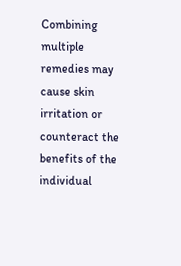Combining multiple remedies may cause skin irritation or counteract the benefits of the individual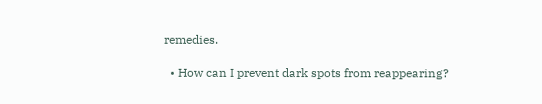remedies.

  • How can I prevent dark spots from reappearing?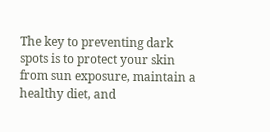The key to preventing dark spots is to protect your skin from sun exposure, maintain a healthy diet, and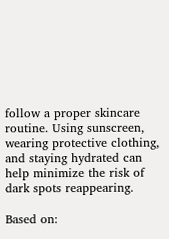follow a proper skincare routine. Using sunscreen, wearing protective clothing, and staying hydrated can help minimize the risk of dark spots reappearing.

Based on: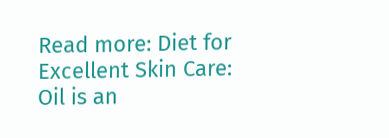Read more: Diet for Excellent Skin Care: Oil is an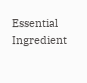Essential Ingredient